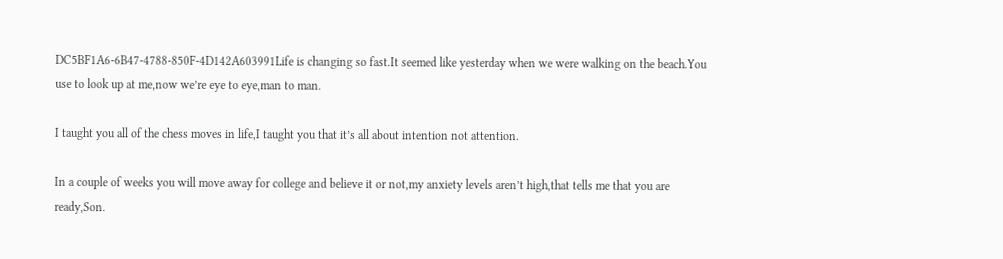DC5BF1A6-6B47-4788-850F-4D142A603991Life is changing so fast.It seemed like yesterday when we were walking on the beach.You use to look up at me,now we’re eye to eye,man to man.

I taught you all of the chess moves in life,I taught you that it’s all about intention not attention.

In a couple of weeks you will move away for college and believe it or not,my anxiety levels aren’t high,that tells me that you are ready,Son.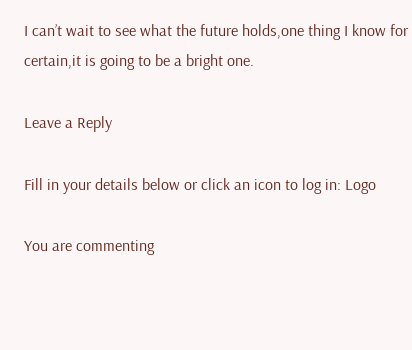I can’t wait to see what the future holds,one thing I know for certain,it is going to be a bright one.

Leave a Reply

Fill in your details below or click an icon to log in: Logo

You are commenting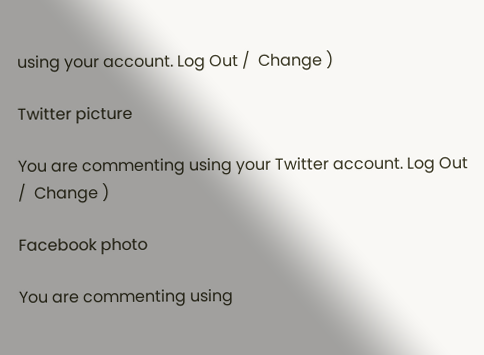using your account. Log Out /  Change )

Twitter picture

You are commenting using your Twitter account. Log Out /  Change )

Facebook photo

You are commenting using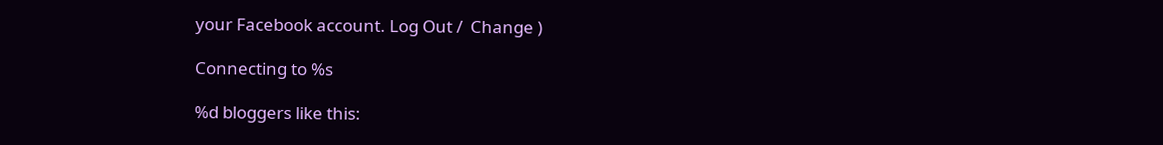your Facebook account. Log Out /  Change )

Connecting to %s

%d bloggers like this: